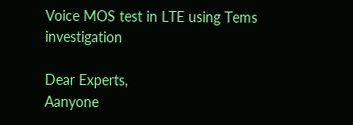Voice MOS test in LTE using Tems investigation

Dear Experts,
Aanyone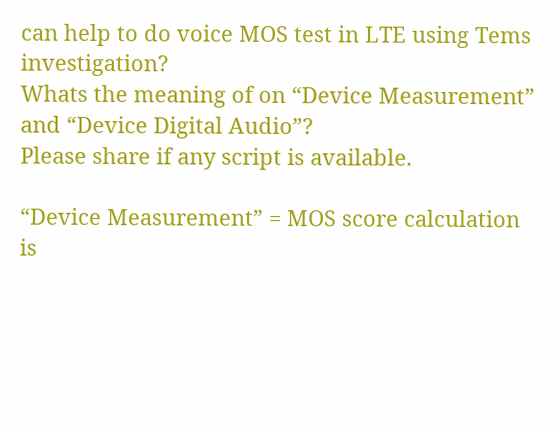can help to do voice MOS test in LTE using Tems investigation?
Whats the meaning of on “Device Measurement” and “Device Digital Audio”?
Please share if any script is available.

“Device Measurement” = MOS score calculation is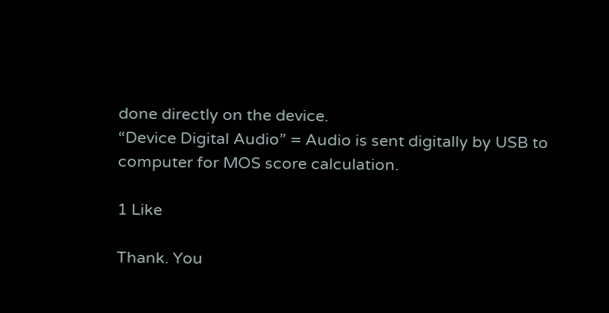done directly on the device.
“Device Digital Audio” = Audio is sent digitally by USB to computer for MOS score calculation.

1 Like

Thank. You